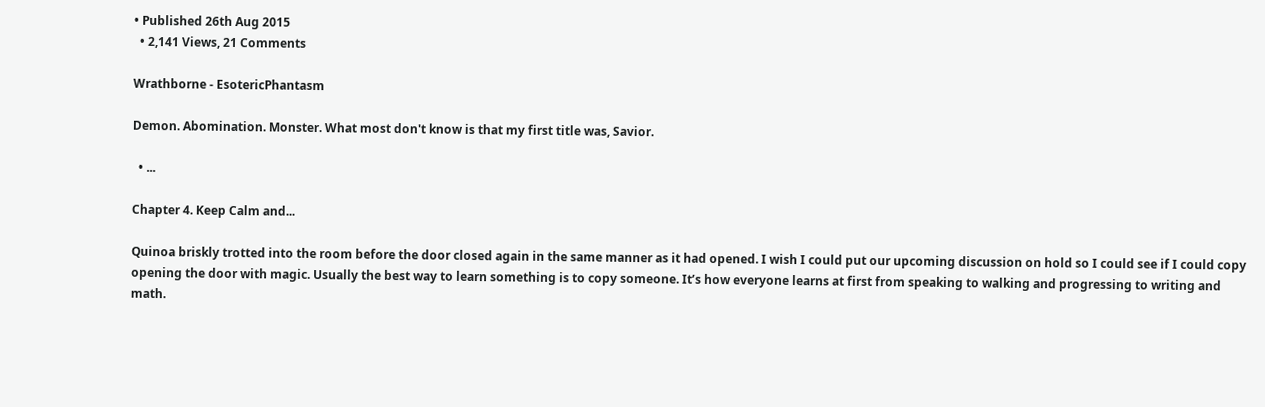• Published 26th Aug 2015
  • 2,141 Views, 21 Comments

Wrathborne - EsotericPhantasm

Demon. Abomination. Monster. What most don't know is that my first title was, Savior.

  • ...

Chapter 4. Keep Calm and...

Quinoa briskly trotted into the room before the door closed again in the same manner as it had opened. I wish I could put our upcoming discussion on hold so I could see if I could copy opening the door with magic. Usually the best way to learn something is to copy someone. It’s how everyone learns at first from speaking to walking and progressing to writing and math.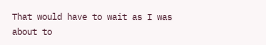That would have to wait as I was about to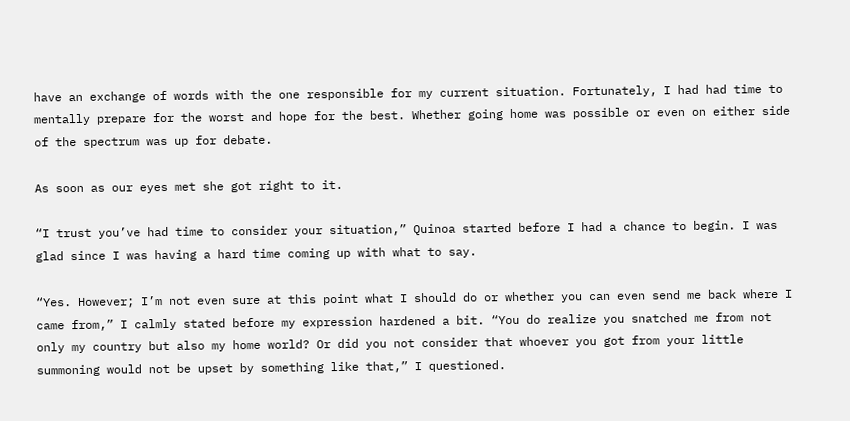have an exchange of words with the one responsible for my current situation. Fortunately, I had had time to mentally prepare for the worst and hope for the best. Whether going home was possible or even on either side of the spectrum was up for debate.

As soon as our eyes met she got right to it.

“I trust you’ve had time to consider your situation,” Quinoa started before I had a chance to begin. I was glad since I was having a hard time coming up with what to say.

“Yes. However; I’m not even sure at this point what I should do or whether you can even send me back where I came from,” I calmly stated before my expression hardened a bit. “You do realize you snatched me from not only my country but also my home world? Or did you not consider that whoever you got from your little summoning would not be upset by something like that,” I questioned.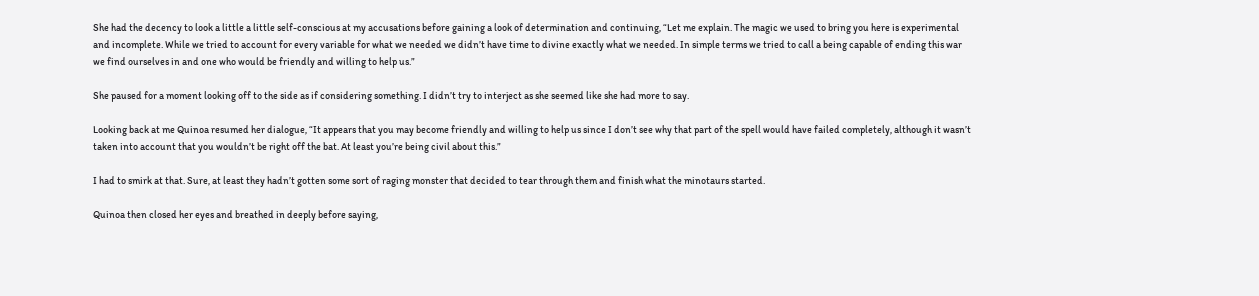She had the decency to look a little a little self-conscious at my accusations before gaining a look of determination and continuing, “Let me explain. The magic we used to bring you here is experimental and incomplete. While we tried to account for every variable for what we needed we didn’t have time to divine exactly what we needed. In simple terms we tried to call a being capable of ending this war we find ourselves in and one who would be friendly and willing to help us.”

She paused for a moment looking off to the side as if considering something. I didn’t try to interject as she seemed like she had more to say.

Looking back at me Quinoa resumed her dialogue, “It appears that you may become friendly and willing to help us since I don’t see why that part of the spell would have failed completely, although it wasn’t taken into account that you wouldn’t be right off the bat. At least you’re being civil about this.”

I had to smirk at that. Sure, at least they hadn’t gotten some sort of raging monster that decided to tear through them and finish what the minotaurs started.

Quinoa then closed her eyes and breathed in deeply before saying,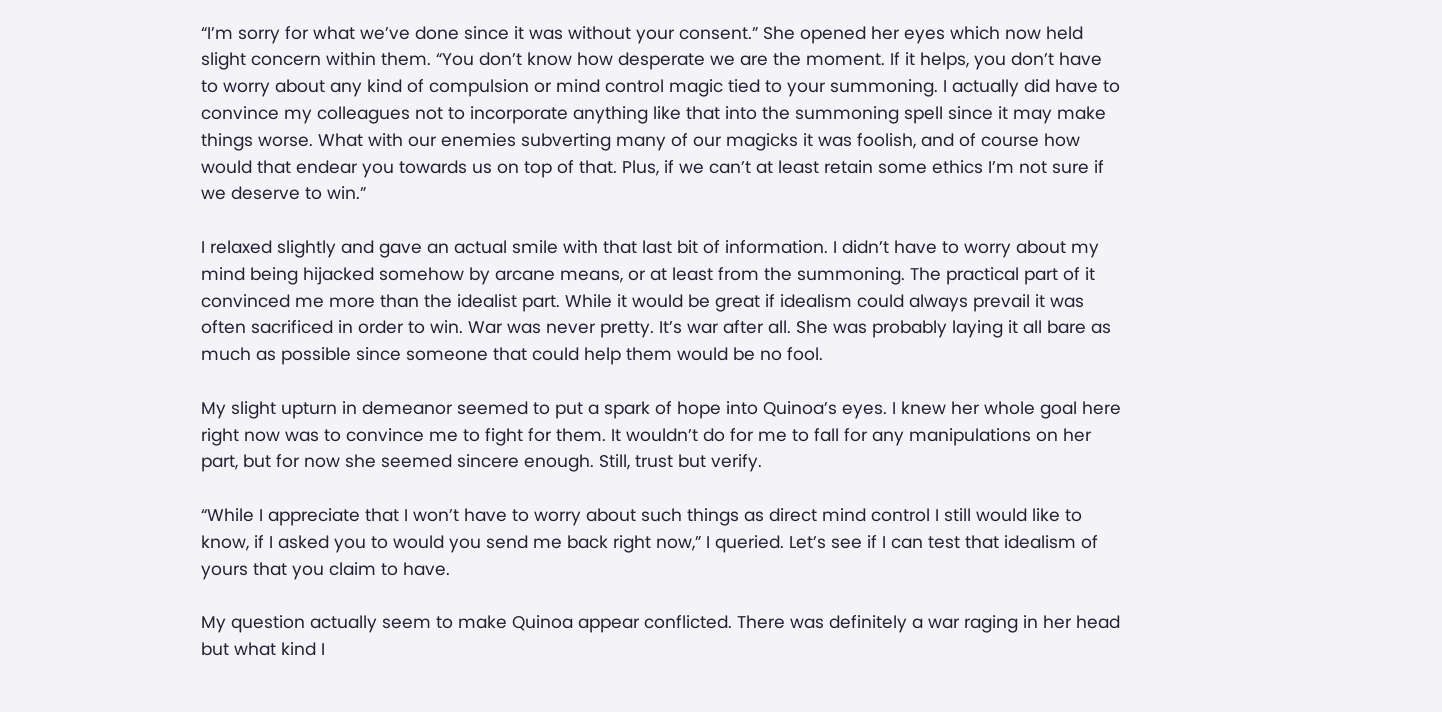“I’m sorry for what we’ve done since it was without your consent.” She opened her eyes which now held slight concern within them. “You don’t know how desperate we are the moment. If it helps, you don’t have to worry about any kind of compulsion or mind control magic tied to your summoning. I actually did have to convince my colleagues not to incorporate anything like that into the summoning spell since it may make things worse. What with our enemies subverting many of our magicks it was foolish, and of course how would that endear you towards us on top of that. Plus, if we can’t at least retain some ethics I’m not sure if we deserve to win.”

I relaxed slightly and gave an actual smile with that last bit of information. I didn’t have to worry about my mind being hijacked somehow by arcane means, or at least from the summoning. The practical part of it convinced me more than the idealist part. While it would be great if idealism could always prevail it was often sacrificed in order to win. War was never pretty. It’s war after all. She was probably laying it all bare as much as possible since someone that could help them would be no fool.

My slight upturn in demeanor seemed to put a spark of hope into Quinoa’s eyes. I knew her whole goal here right now was to convince me to fight for them. It wouldn’t do for me to fall for any manipulations on her part, but for now she seemed sincere enough. Still, trust but verify.

“While I appreciate that I won’t have to worry about such things as direct mind control I still would like to know, if I asked you to would you send me back right now,” I queried. Let’s see if I can test that idealism of yours that you claim to have.

My question actually seem to make Quinoa appear conflicted. There was definitely a war raging in her head but what kind I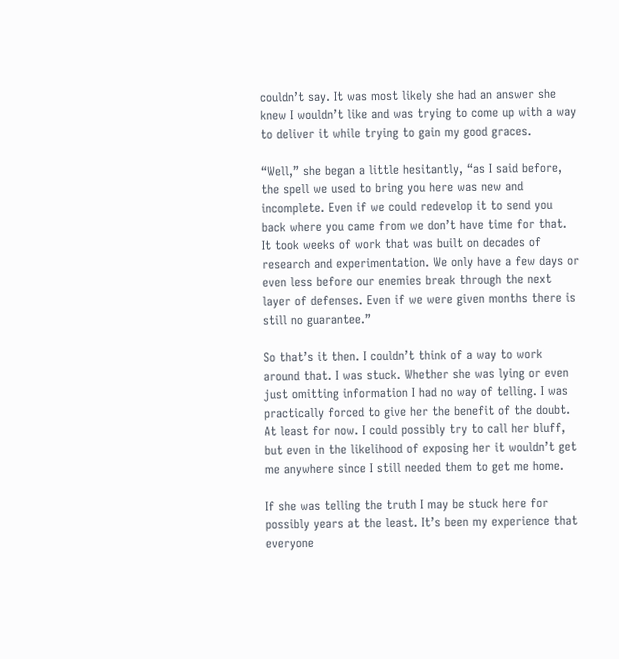couldn’t say. It was most likely she had an answer she knew I wouldn’t like and was trying to come up with a way to deliver it while trying to gain my good graces.

“Well,” she began a little hesitantly, “as I said before, the spell we used to bring you here was new and incomplete. Even if we could redevelop it to send you back where you came from we don’t have time for that. It took weeks of work that was built on decades of research and experimentation. We only have a few days or even less before our enemies break through the next layer of defenses. Even if we were given months there is still no guarantee.”

So that’s it then. I couldn’t think of a way to work around that. I was stuck. Whether she was lying or even just omitting information I had no way of telling. I was practically forced to give her the benefit of the doubt. At least for now. I could possibly try to call her bluff, but even in the likelihood of exposing her it wouldn’t get me anywhere since I still needed them to get me home.

If she was telling the truth I may be stuck here for possibly years at the least. It’s been my experience that everyone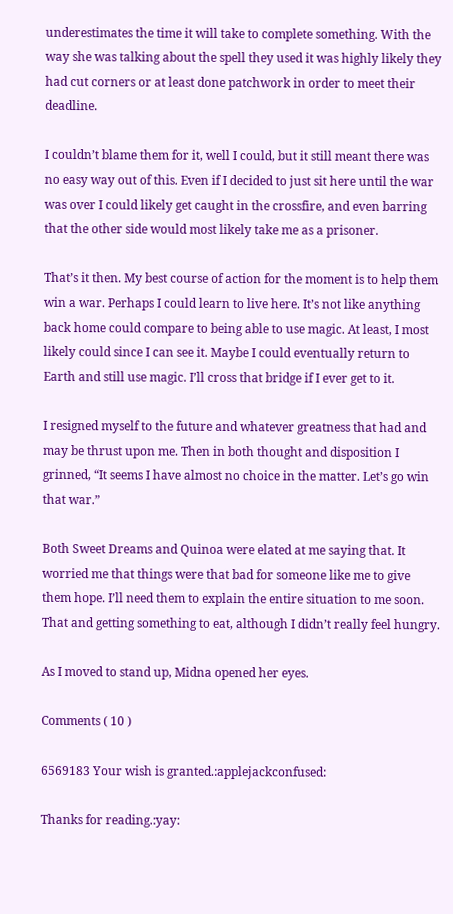underestimates the time it will take to complete something. With the way she was talking about the spell they used it was highly likely they had cut corners or at least done patchwork in order to meet their deadline.

I couldn’t blame them for it, well I could, but it still meant there was no easy way out of this. Even if I decided to just sit here until the war was over I could likely get caught in the crossfire, and even barring that the other side would most likely take me as a prisoner.

That’s it then. My best course of action for the moment is to help them win a war. Perhaps I could learn to live here. It’s not like anything back home could compare to being able to use magic. At least, I most likely could since I can see it. Maybe I could eventually return to Earth and still use magic. I’ll cross that bridge if I ever get to it.

I resigned myself to the future and whatever greatness that had and may be thrust upon me. Then in both thought and disposition I grinned, “It seems I have almost no choice in the matter. Let’s go win that war.”

Both Sweet Dreams and Quinoa were elated at me saying that. It worried me that things were that bad for someone like me to give them hope. I’ll need them to explain the entire situation to me soon. That and getting something to eat, although I didn’t really feel hungry.

As I moved to stand up, Midna opened her eyes.

Comments ( 10 )

6569183 Your wish is granted.:applejackconfused:

Thanks for reading.:yay: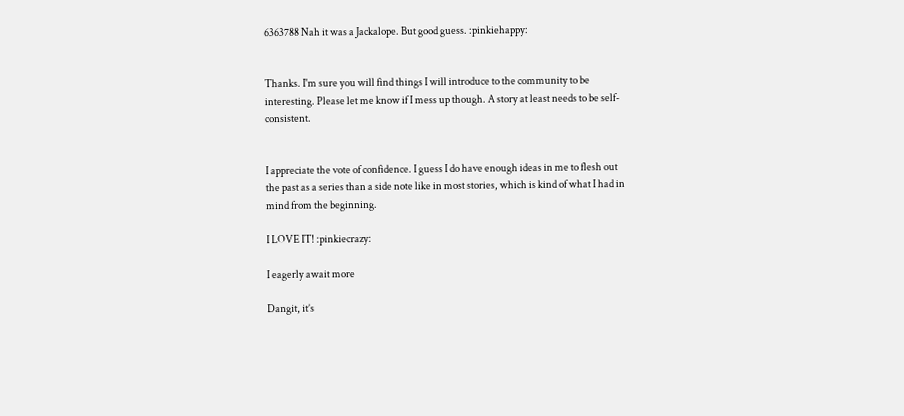6363788 Nah it was a Jackalope. But good guess. :pinkiehappy:


Thanks. I'm sure you will find things I will introduce to the community to be interesting. Please let me know if I mess up though. A story at least needs to be self-consistent.


I appreciate the vote of confidence. I guess I do have enough ideas in me to flesh out the past as a series than a side note like in most stories, which is kind of what I had in mind from the beginning.

I LOVE IT! :pinkiecrazy:

I eagerly await more

Dangit, it’s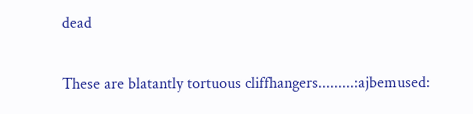dead

These are blatantly tortuous cliffhangers.........:ajbemused: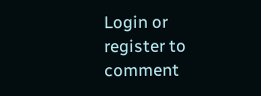Login or register to comment